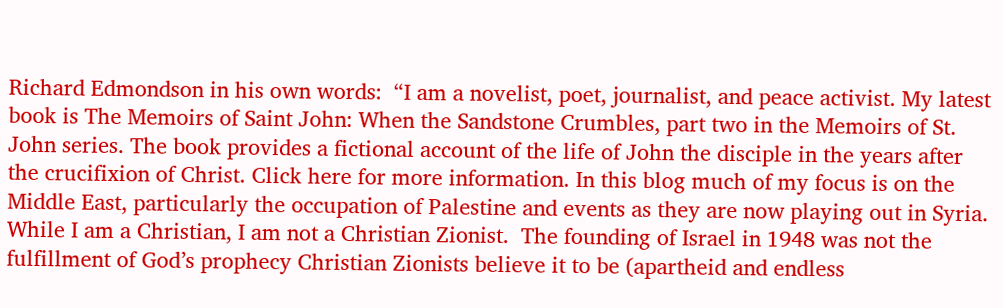Richard Edmondson in his own words:  “I am a novelist, poet, journalist, and peace activist. My latest book is The Memoirs of Saint John: When the Sandstone Crumbles, part two in the Memoirs of St. John series. The book provides a fictional account of the life of John the disciple in the years after the crucifixion of Christ. Click here for more information. In this blog much of my focus is on the Middle East, particularly the occupation of Palestine and events as they are now playing out in Syria. While I am a Christian, I am not a Christian Zionist.  The founding of Israel in 1948 was not the fulfillment of God’s prophecy Christian Zionists believe it to be (apartheid and endless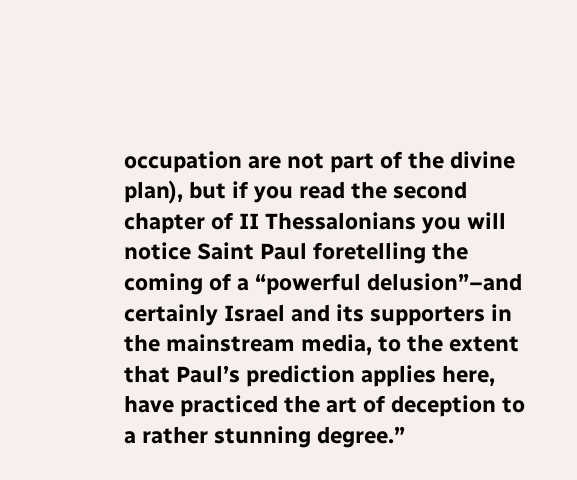occupation are not part of the divine plan), but if you read the second chapter of II Thessalonians you will notice Saint Paul foretelling the coming of a “powerful delusion”–and certainly Israel and its supporters in the mainstream media, to the extent that Paul’s prediction applies here, have practiced the art of deception to a rather stunning degree.”